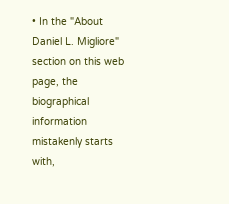• In the "About Daniel L. Migliore" section on this web page, the biographical information mistakenly starts with,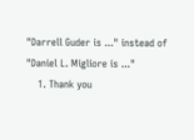"Darrell Guder is ..." instead of "Daniel L. Migliore is ..."
    1. Thank you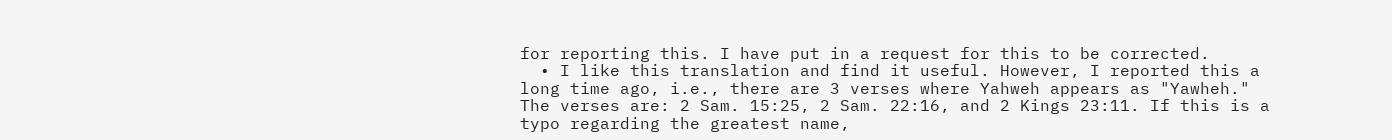for reporting this. I have put in a request for this to be corrected.
  • I like this translation and find it useful. However, I reported this a long time ago, i.e., there are 3 verses where Yahweh appears as "Yawheh." The verses are: 2 Sam. 15:25, 2 Sam. 22:16, and 2 Kings 23:11. If this is a typo regarding the greatest name,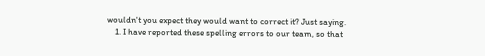wouldn't you expect they would want to correct it? Just saying.
    1. I have reported these spelling errors to our team, so that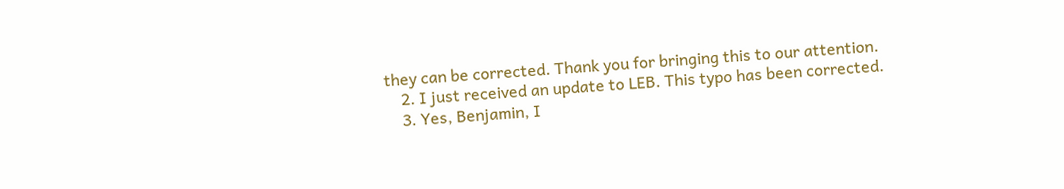they can be corrected. Thank you for bringing this to our attention.
    2. I just received an update to LEB. This typo has been corrected.
    3. Yes, Benjamin, I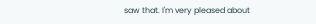saw that. I'm very pleased about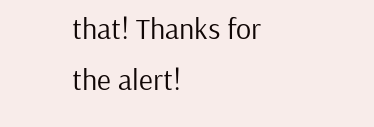that! Thanks for the alert!